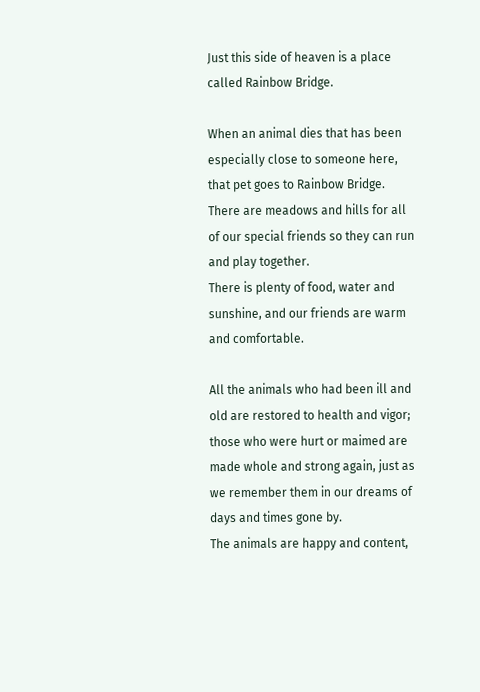Just this side of heaven is a place called Rainbow Bridge.

When an animal dies that has been especially close to someone here, that pet goes to Rainbow Bridge.
There are meadows and hills for all of our special friends so they can run and play together.
There is plenty of food, water and sunshine, and our friends are warm and comfortable.

All the animals who had been ill and old are restored to health and vigor; those who were hurt or maimed are made whole and strong again, just as we remember them in our dreams of days and times gone by.
The animals are happy and content,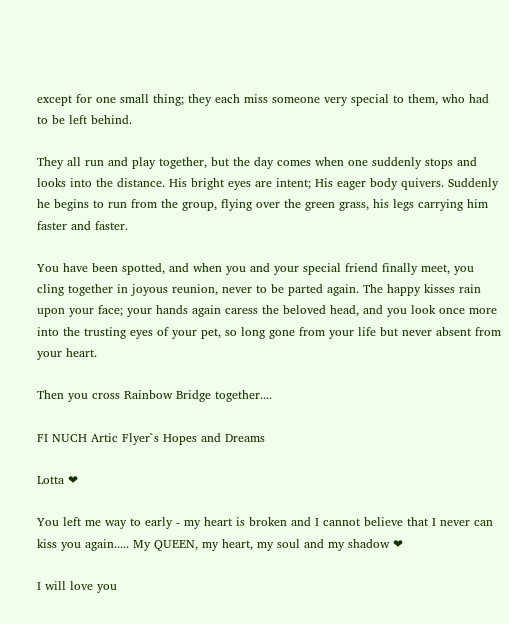except for one small thing; they each miss someone very special to them, who had to be left behind.

They all run and play together, but the day comes when one suddenly stops and looks into the distance. His bright eyes are intent; His eager body quivers. Suddenly he begins to run from the group, flying over the green grass, his legs carrying him faster and faster.

You have been spotted, and when you and your special friend finally meet, you cling together in joyous reunion, never to be parted again. The happy kisses rain upon your face; your hands again caress the beloved head, and you look once more into the trusting eyes of your pet, so long gone from your life but never absent from your heart.

Then you cross Rainbow Bridge together....

FI NUCH Artic Flyer`s Hopes and Dreams

Lotta ❤

You left me way to early - my heart is broken and I cannot believe that I never can kiss you again..... My QUEEN, my heart, my soul and my shadow ❤

I will love you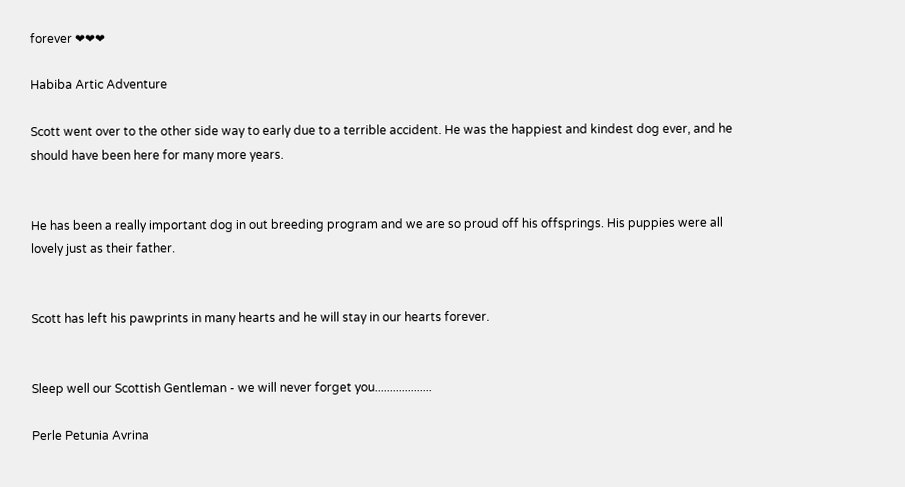forever ❤❤❤

Habiba Artic Adventure

Scott went over to the other side way to early due to a terrible accident. He was the happiest and kindest dog ever, and he should have been here for many more years.


He has been a really important dog in out breeding program and we are so proud off his offsprings. His puppies were all lovely just as their father.


Scott has left his pawprints in many hearts and he will stay in our hearts forever.


Sleep well our Scottish Gentleman - we will never forget you...................

Perle Petunia Avrina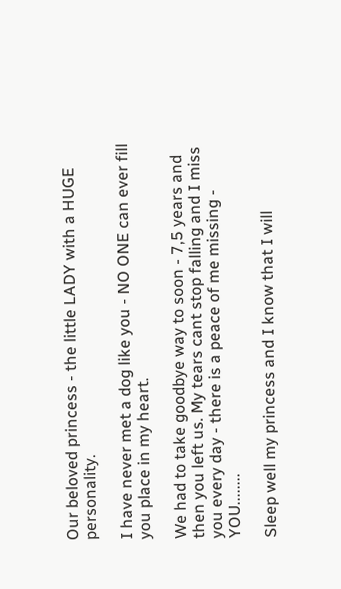Our beloved princess - the little LADY with a HUGE personality.

I have never met a dog like you - NO ONE can ever fill you place in my heart.

We had to take goodbye way to soon - 7,5 years and then you left us. My tears cant stop falling and I miss you every day - there is a peace of me missing - YOU........

Sleep well my princess and I know that I will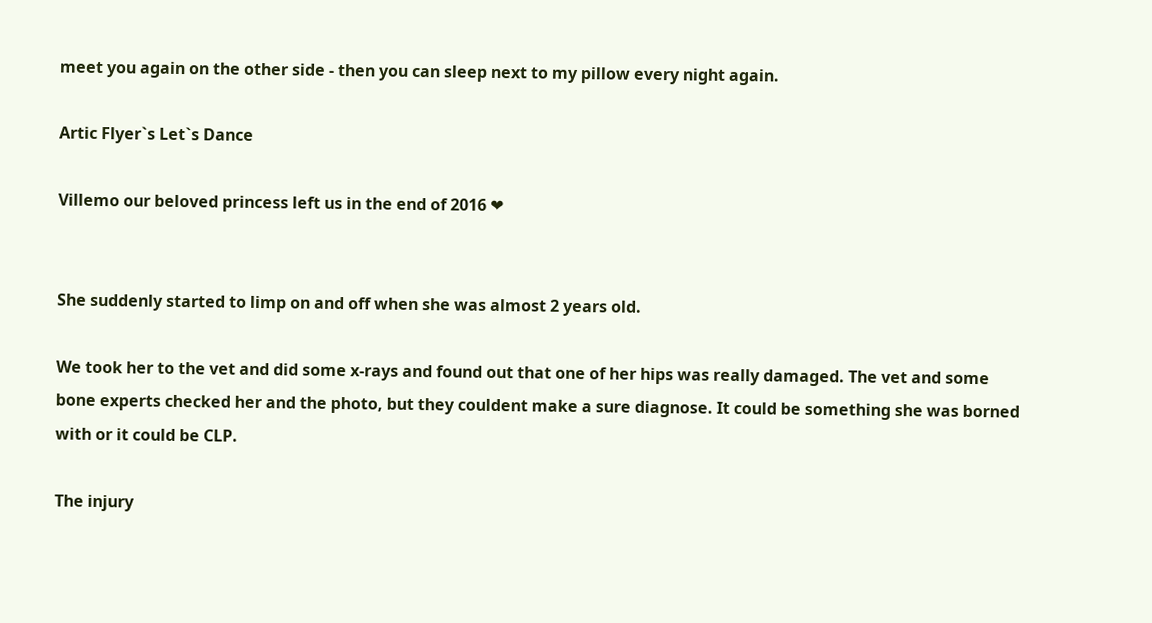meet you again on the other side - then you can sleep next to my pillow every night again.

Artic Flyer`s Let`s Dance

Villemo our beloved princess left us in the end of 2016 ❤


She suddenly started to limp on and off when she was almost 2 years old.

We took her to the vet and did some x-rays and found out that one of her hips was really damaged. The vet and some bone experts checked her and the photo, but they couldent make a sure diagnose. It could be something she was borned with or it could be CLP.

The injury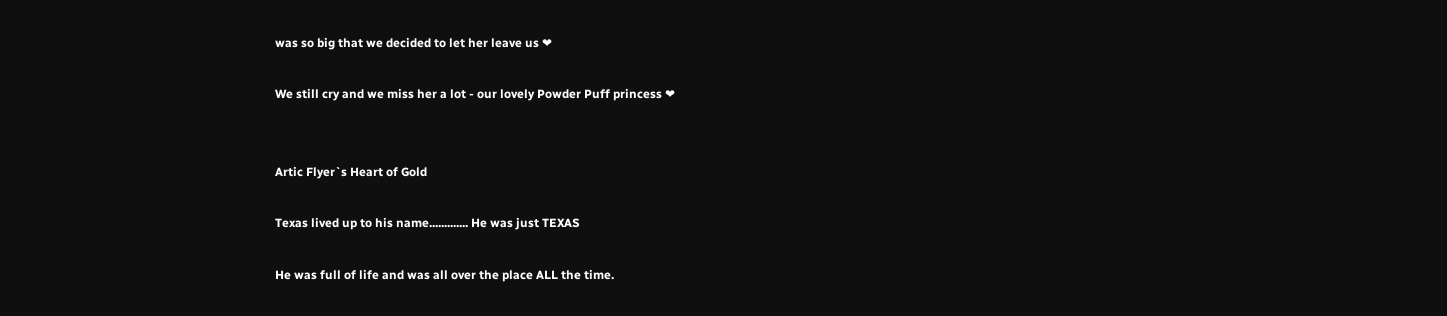was so big that we decided to let her leave us ❤

We still cry and we miss her a lot - our lovely Powder Puff princess ❤


Artic Flyer`s Heart of Gold

Texas lived up to his name............. He was just TEXAS

He was full of life and was all over the place ALL the time.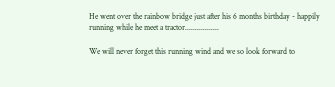He went over the rainbow bridge just after his 6 months birthday - happily running while he meet a tractor.................

We will never forget this running wind and we so look forward to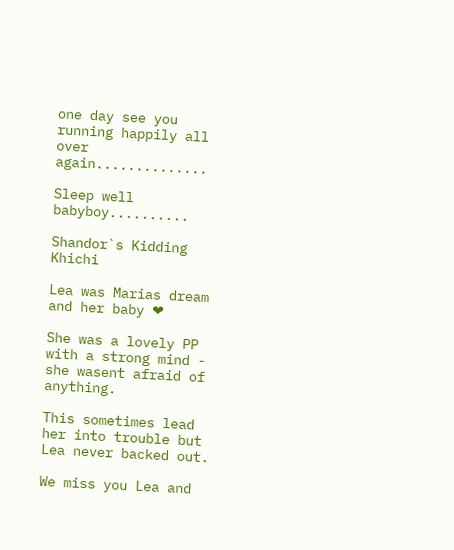one day see you running happily all over again..............

Sleep well babyboy..........

Shandor`s Kidding Khichi

Lea was Marias dream and her baby ❤

She was a lovely PP with a strong mind - she wasent afraid of anything.

This sometimes lead her into trouble but Lea never backed out.

We miss you Lea and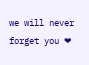we will never forget you ❤